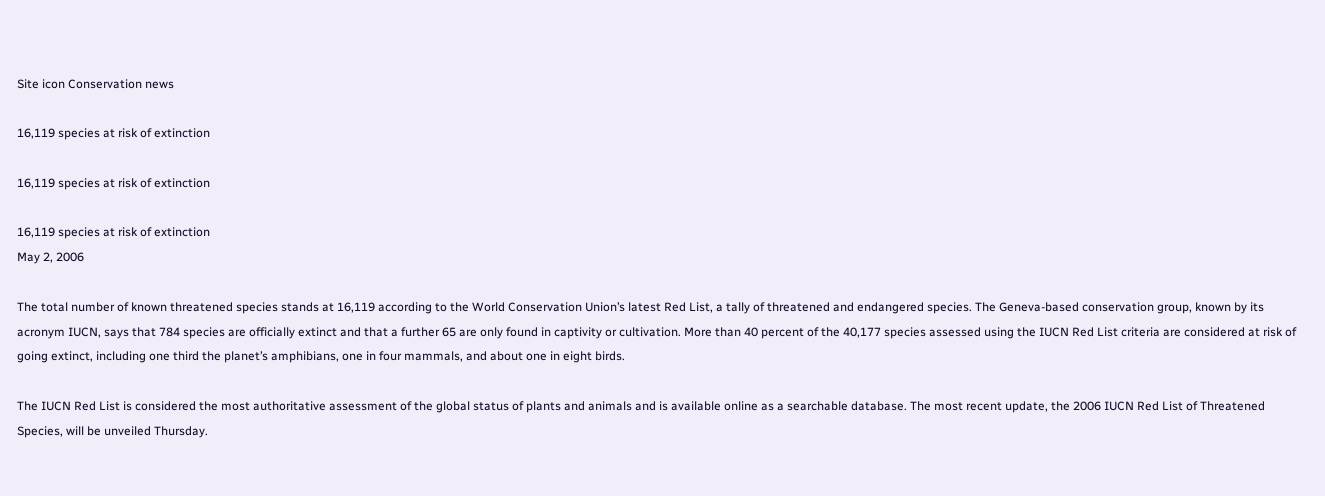Site icon Conservation news

16,119 species at risk of extinction

16,119 species at risk of extinction

16,119 species at risk of extinction
May 2, 2006

The total number of known threatened species stands at 16,119 according to the World Conservation Union’s latest Red List, a tally of threatened and endangered species. The Geneva-based conservation group, known by its acronym IUCN, says that 784 species are officially extinct and that a further 65 are only found in captivity or cultivation. More than 40 percent of the 40,177 species assessed using the IUCN Red List criteria are considered at risk of going extinct, including one third the planet’s amphibians, one in four mammals, and about one in eight birds.

The IUCN Red List is considered the most authoritative assessment of the global status of plants and animals and is available online as a searchable database. The most recent update, the 2006 IUCN Red List of Threatened Species, will be unveiled Thursday.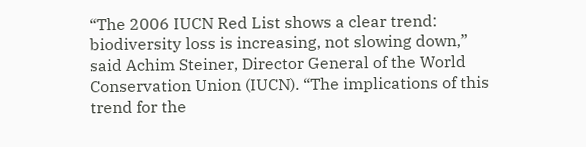“The 2006 IUCN Red List shows a clear trend: biodiversity loss is increasing, not slowing down,” said Achim Steiner, Director General of the World Conservation Union (IUCN). “The implications of this trend for the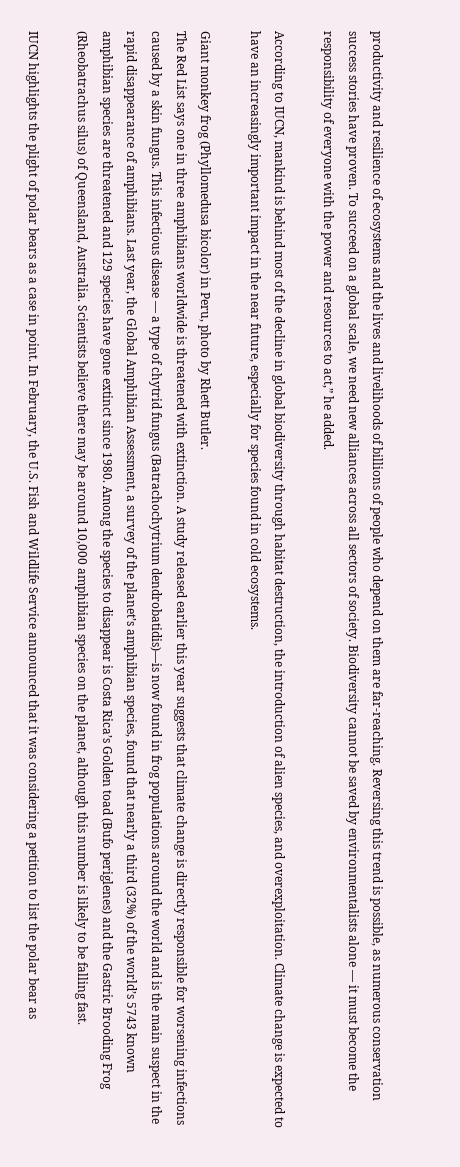productivity and resilience of ecosystems and the lives and livelihoods of billions of people who depend on them are far-reaching. Reversing this trend is possible, as numerous conservation success stories have proven. To succeed on a global scale, we need new alliances across all sectors of society. Biodiversity cannot be saved by environmentalists alone — it must become the responsibility of everyone with the power and resources to act,” he added.

According to IUCN, mankind is behind most of the decline in global biodiversity through habitat destruction, the introduction of alien species, and overexploitation. Climate change is expected to have an increasingly important impact in the near future, especially for species found in cold ecosystems.

Giant monkey frog (Phyllomedusa bicolor) in Peru, photo by Rhett Butler.
The Red List says one in three amphibians worldwide is threatened with extinction. A study released earlier this year suggests that climate change is directly responsible for worsening infections caused by a skin fungus. This infectious disease — a type of chytrid fungus (Batrachochytrium dendrobatidis)—is now found in frog populations around the world and is the main suspect in the rapid disappearance of amphibians. Last year, the Global Amphibian Assessment, a survey of the planet’s amphibian species, found that nearly a third (32%) of the world’s 5743 known amphibian species are threatened and 129 species have gone extinct since 1980. Among the species to disappear is Costa Rica’s Golden toad (Bufo periglenes) and the Gastric Brooding Frog (Rheobatrachus silus) of Queensland, Australia. Scientists believe there may be around 10,000 amphibian species on the planet, although this number is likely to be falling fast.

IUCN highlights the plight of polar bears as a case in point. In February, the U.S. Fish and Wildlife Service announced that it was considering a petition to list the polar bear as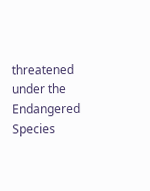threatened under the Endangered Species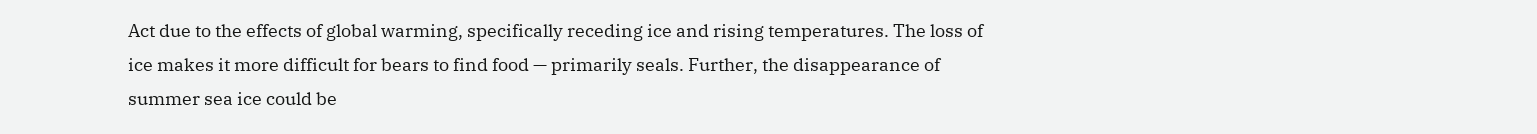Act due to the effects of global warming, specifically receding ice and rising temperatures. The loss of ice makes it more difficult for bears to find food — primarily seals. Further, the disappearance of summer sea ice could be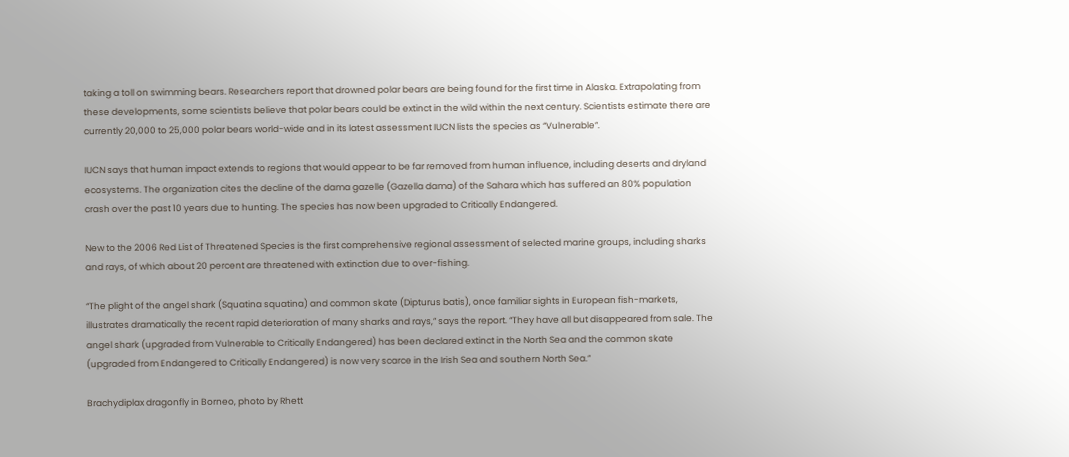taking a toll on swimming bears. Researchers report that drowned polar bears are being found for the first time in Alaska. Extrapolating from these developments, some scientists believe that polar bears could be extinct in the wild within the next century. Scientists estimate there are currently 20,000 to 25,000 polar bears world-wide and in its latest assessment IUCN lists the species as “Vulnerable”.

IUCN says that human impact extends to regions that would appear to be far removed from human influence, including deserts and dryland ecosystems. The organization cites the decline of the dama gazelle (Gazella dama) of the Sahara which has suffered an 80% population crash over the past 10 years due to hunting. The species has now been upgraded to Critically Endangered.

New to the 2006 Red List of Threatened Species is the first comprehensive regional assessment of selected marine groups, including sharks and rays, of which about 20 percent are threatened with extinction due to over-fishing.

“The plight of the angel shark (Squatina squatina) and common skate (Dipturus batis), once familiar sights in European fish-markets, illustrates dramatically the recent rapid deterioration of many sharks and rays,” says the report. “They have all but disappeared from sale. The angel shark (upgraded from Vulnerable to Critically Endangered) has been declared extinct in the North Sea and the common skate (upgraded from Endangered to Critically Endangered) is now very scarce in the Irish Sea and southern North Sea.”

Brachydiplax dragonfly in Borneo, photo by Rhett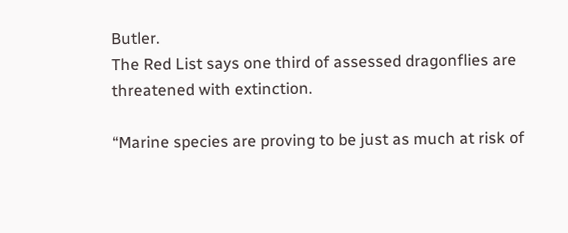Butler.
The Red List says one third of assessed dragonflies are threatened with extinction.

“Marine species are proving to be just as much at risk of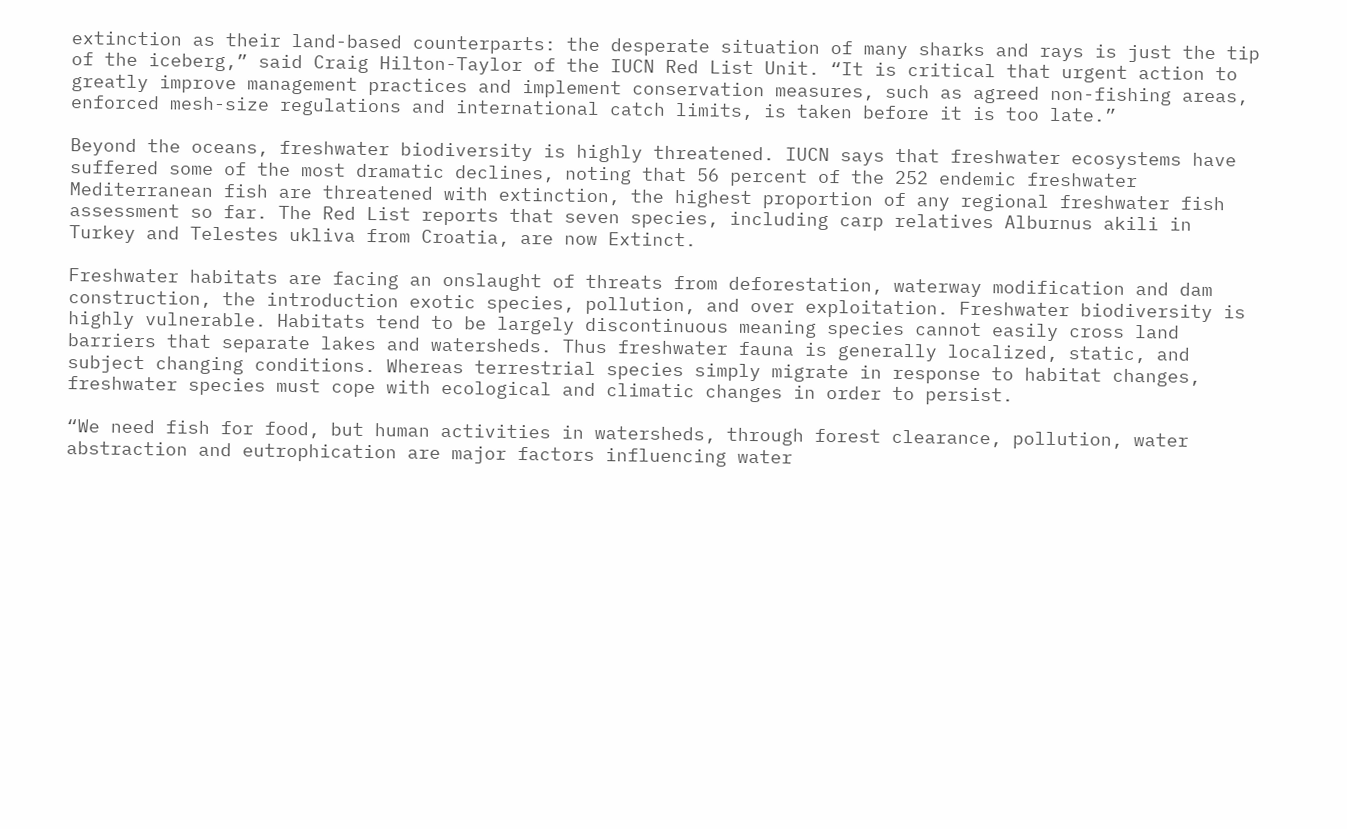extinction as their land-based counterparts: the desperate situation of many sharks and rays is just the tip of the iceberg,” said Craig Hilton-Taylor of the IUCN Red List Unit. “It is critical that urgent action to greatly improve management practices and implement conservation measures, such as agreed non-fishing areas, enforced mesh-size regulations and international catch limits, is taken before it is too late.”

Beyond the oceans, freshwater biodiversity is highly threatened. IUCN says that freshwater ecosystems have suffered some of the most dramatic declines, noting that 56 percent of the 252 endemic freshwater Mediterranean fish are threatened with extinction, the highest proportion of any regional freshwater fish assessment so far. The Red List reports that seven species, including carp relatives Alburnus akili in Turkey and Telestes ukliva from Croatia, are now Extinct.

Freshwater habitats are facing an onslaught of threats from deforestation, waterway modification and dam construction, the introduction exotic species, pollution, and over exploitation. Freshwater biodiversity is highly vulnerable. Habitats tend to be largely discontinuous meaning species cannot easily cross land barriers that separate lakes and watersheds. Thus freshwater fauna is generally localized, static, and subject changing conditions. Whereas terrestrial species simply migrate in response to habitat changes, freshwater species must cope with ecological and climatic changes in order to persist.

“We need fish for food, but human activities in watersheds, through forest clearance, pollution, water abstraction and eutrophication are major factors influencing water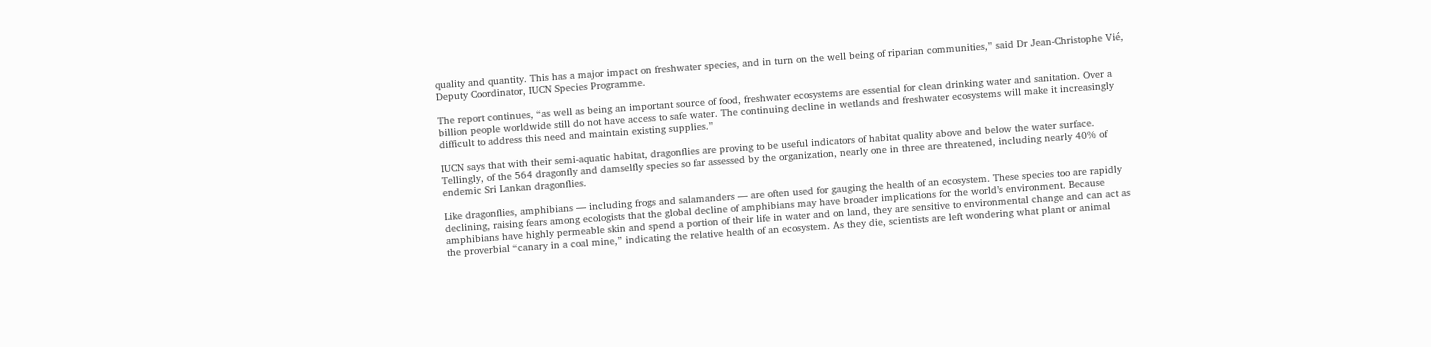quality and quantity. This has a major impact on freshwater species, and in turn on the well being of riparian communities,” said Dr Jean-Christophe Vié, Deputy Coordinator, IUCN Species Programme.

The report continues, “as well as being an important source of food, freshwater ecosystems are essential for clean drinking water and sanitation. Over a billion people worldwide still do not have access to safe water. The continuing decline in wetlands and freshwater ecosystems will make it increasingly difficult to address this need and maintain existing supplies.”

IUCN says that with their semi-aquatic habitat, dragonflies are proving to be useful indicators of habitat quality above and below the water surface. Tellingly, of the 564 dragonfly and damselfly species so far assessed by the organization, nearly one in three are threatened, including nearly 40% of endemic Sri Lankan dragonflies.

Like dragonflies, amphibians — including frogs and salamanders — are often used for gauging the health of an ecosystem. These species too are rapidly declining, raising fears among ecologists that the global decline of amphibians may have broader implications for the world’s environment. Because amphibians have highly permeable skin and spend a portion of their life in water and on land, they are sensitive to environmental change and can act as the proverbial “canary in a coal mine,” indicating the relative health of an ecosystem. As they die, scientists are left wondering what plant or animal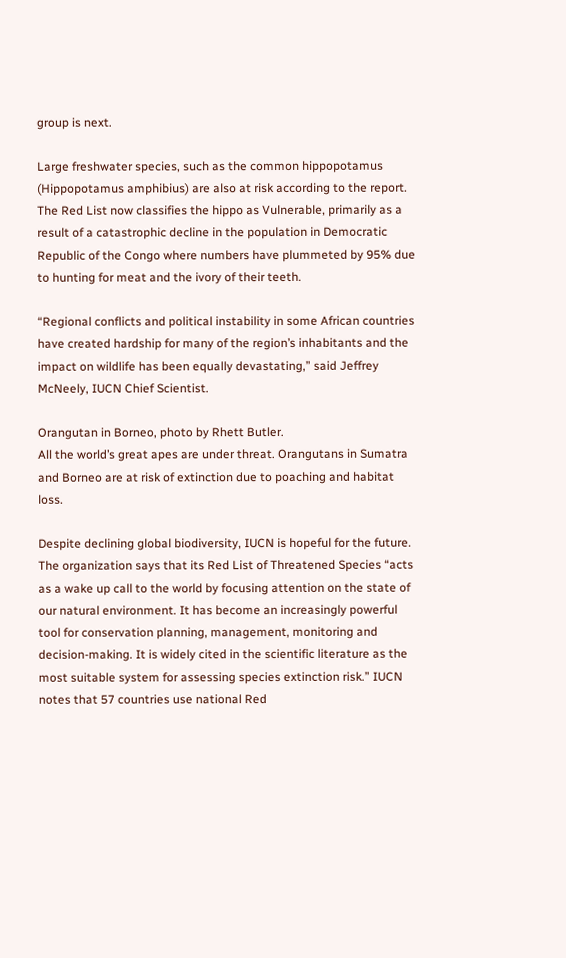group is next.

Large freshwater species, such as the common hippopotamus (Hippopotamus amphibius) are also at risk according to the report. The Red List now classifies the hippo as Vulnerable, primarily as a result of a catastrophic decline in the population in Democratic Republic of the Congo where numbers have plummeted by 95% due to hunting for meat and the ivory of their teeth.

“Regional conflicts and political instability in some African countries have created hardship for many of the region’s inhabitants and the impact on wildlife has been equally devastating,” said Jeffrey McNeely, IUCN Chief Scientist.

Orangutan in Borneo, photo by Rhett Butler.
All the world’s great apes are under threat. Orangutans in Sumatra and Borneo are at risk of extinction due to poaching and habitat loss.

Despite declining global biodiversity, IUCN is hopeful for the future. The organization says that its Red List of Threatened Species “acts as a wake up call to the world by focusing attention on the state of our natural environment. It has become an increasingly powerful tool for conservation planning, management, monitoring and decision-making. It is widely cited in the scientific literature as the most suitable system for assessing species extinction risk.” IUCN notes that 57 countries use national Red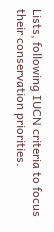Lists, following IUCN criteria to focus their conservation priorities.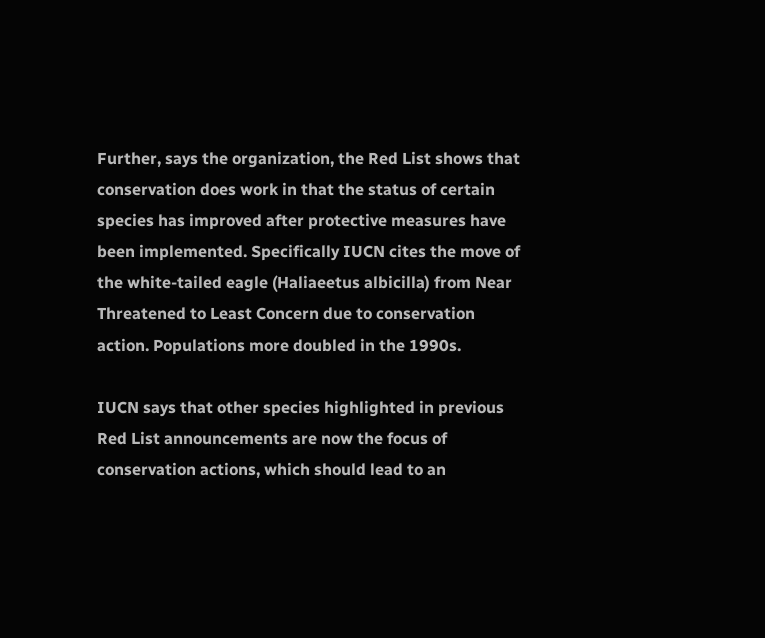Further, says the organization, the Red List shows that conservation does work in that the status of certain species has improved after protective measures have been implemented. Specifically IUCN cites the move of the white-tailed eagle (Haliaeetus albicilla) from Near Threatened to Least Concern due to conservation action. Populations more doubled in the 1990s.

IUCN says that other species highlighted in previous Red List announcements are now the focus of conservation actions, which should lead to an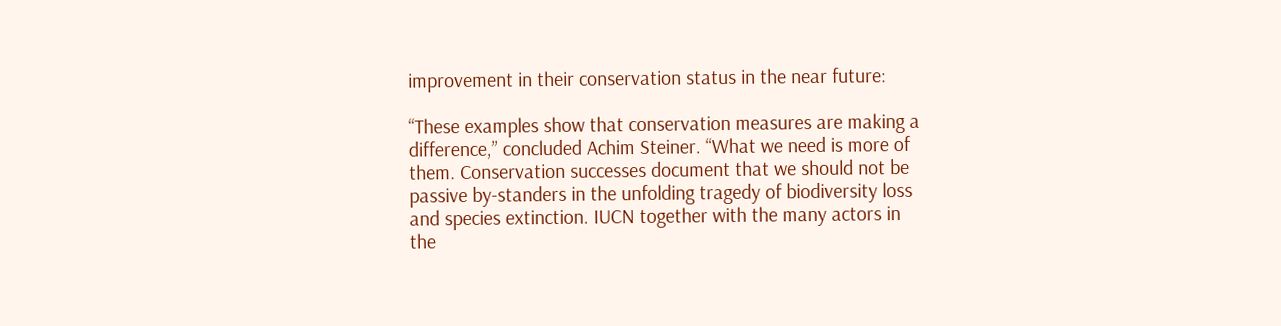improvement in their conservation status in the near future:

“These examples show that conservation measures are making a difference,” concluded Achim Steiner. “What we need is more of them. Conservation successes document that we should not be passive by-standers in the unfolding tragedy of biodiversity loss and species extinction. IUCN together with the many actors in the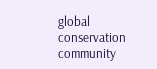global conservation community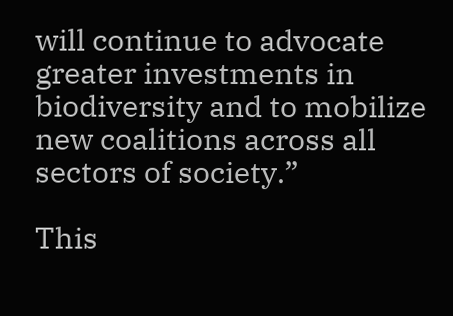will continue to advocate greater investments in biodiversity and to mobilize new coalitions across all sectors of society.”

This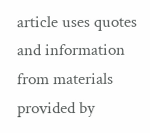article uses quotes and information from materials provided by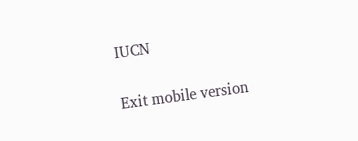IUCN

Exit mobile version